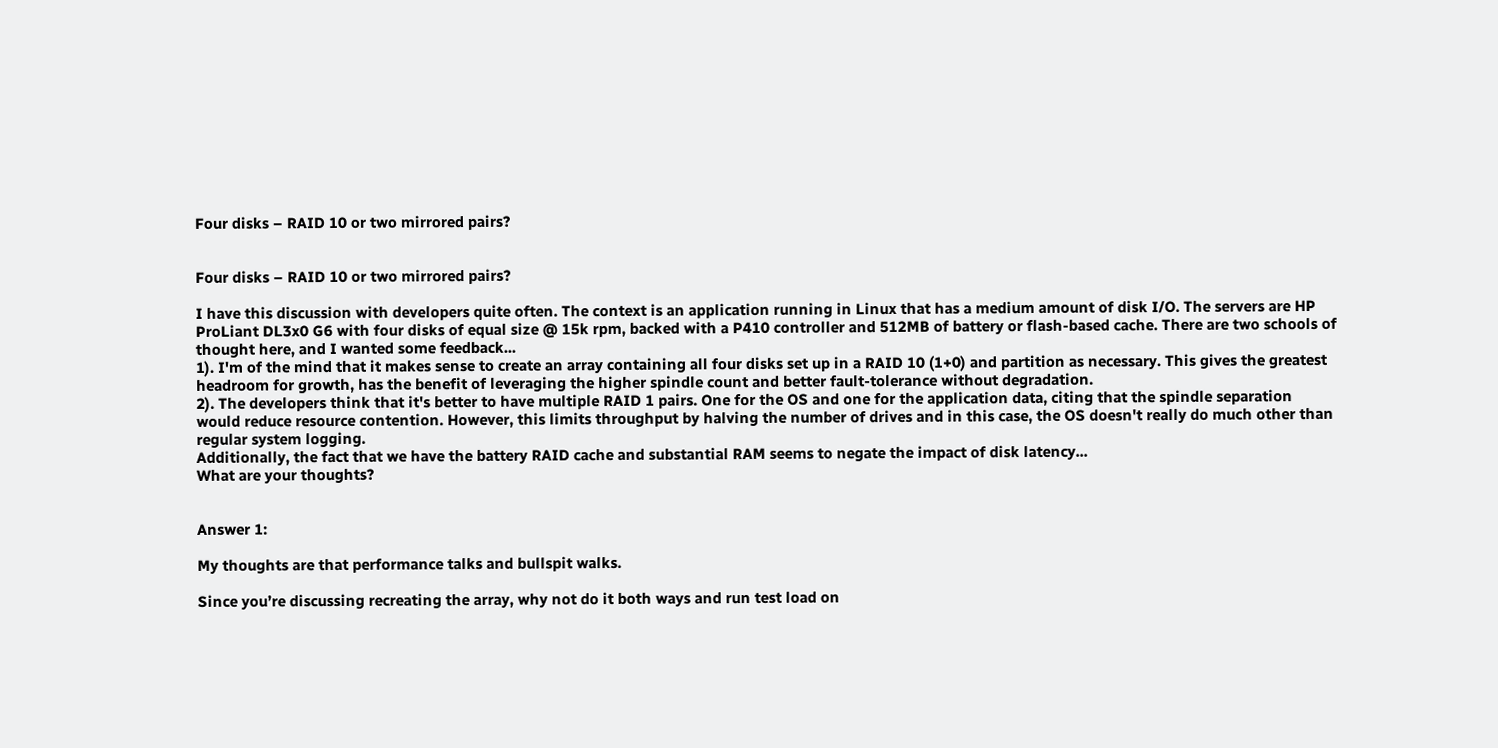Four disks – RAID 10 or two mirrored pairs?


Four disks – RAID 10 or two mirrored pairs?

I have this discussion with developers quite often. The context is an application running in Linux that has a medium amount of disk I/O. The servers are HP ProLiant DL3x0 G6 with four disks of equal size @ 15k rpm, backed with a P410 controller and 512MB of battery or flash-based cache. There are two schools of thought here, and I wanted some feedback...
1). I'm of the mind that it makes sense to create an array containing all four disks set up in a RAID 10 (1+0) and partition as necessary. This gives the greatest headroom for growth, has the benefit of leveraging the higher spindle count and better fault-tolerance without degradation.
2). The developers think that it's better to have multiple RAID 1 pairs. One for the OS and one for the application data, citing that the spindle separation would reduce resource contention. However, this limits throughput by halving the number of drives and in this case, the OS doesn't really do much other than regular system logging.
Additionally, the fact that we have the battery RAID cache and substantial RAM seems to negate the impact of disk latency...
What are your thoughts?


Answer 1:

My thoughts are that performance talks and bullspit walks.

Since you’re discussing recreating the array, why not do it both ways and run test load on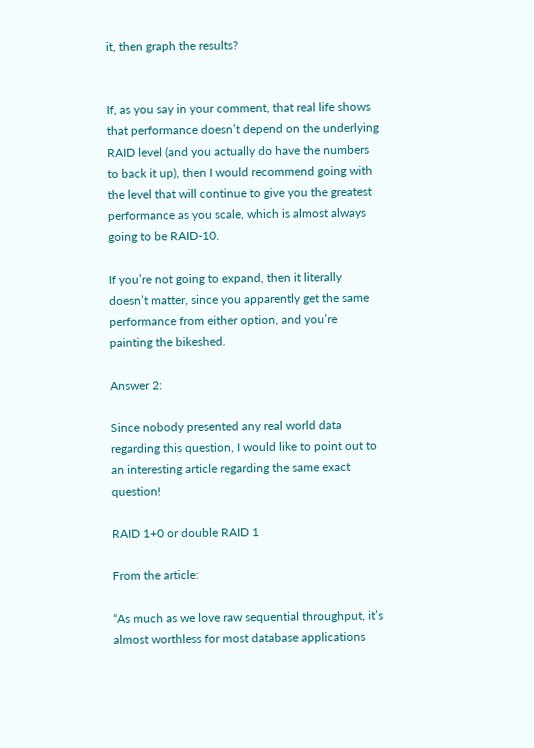it, then graph the results?


If, as you say in your comment, that real life shows that performance doesn’t depend on the underlying RAID level (and you actually do have the numbers to back it up), then I would recommend going with the level that will continue to give you the greatest performance as you scale, which is almost always going to be RAID-10.

If you’re not going to expand, then it literally doesn’t matter, since you apparently get the same performance from either option, and you’re painting the bikeshed.

Answer 2:

Since nobody presented any real world data regarding this question, I would like to point out to an interesting article regarding the same exact question!

RAID 1+0 or double RAID 1

From the article:

“As much as we love raw sequential throughput, it’s almost worthless for most database applications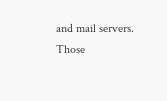and mail servers. Those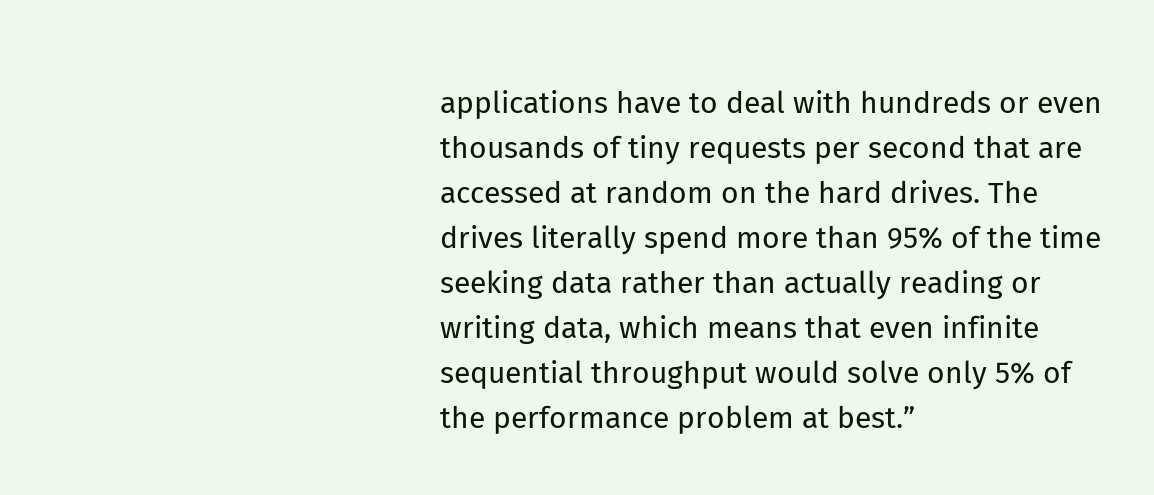applications have to deal with hundreds or even thousands of tiny requests per second that are accessed at random on the hard drives. The drives literally spend more than 95% of the time seeking data rather than actually reading or writing data, which means that even infinite sequential throughput would solve only 5% of the performance problem at best.”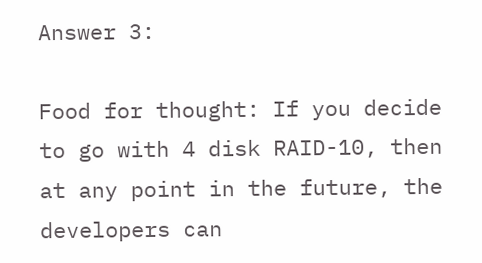Answer 3:

Food for thought: If you decide to go with 4 disk RAID-10, then at any point in the future, the developers can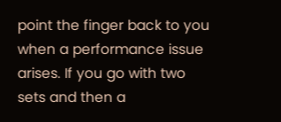point the finger back to you when a performance issue arises. If you go with two sets and then a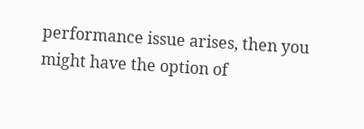performance issue arises, then you might have the option of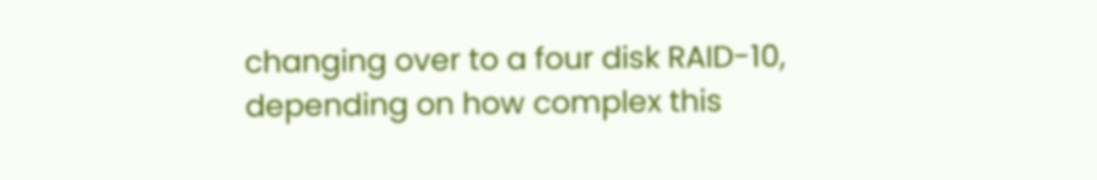changing over to a four disk RAID-10, depending on how complex this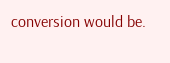conversion would be.